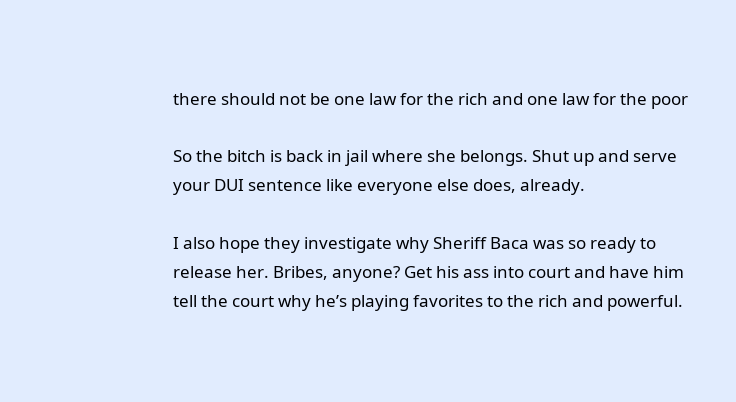there should not be one law for the rich and one law for the poor

So the bitch is back in jail where she belongs. Shut up and serve your DUI sentence like everyone else does, already.

I also hope they investigate why Sheriff Baca was so ready to release her. Bribes, anyone? Get his ass into court and have him tell the court why he’s playing favorites to the rich and powerful.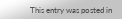This entry was posted in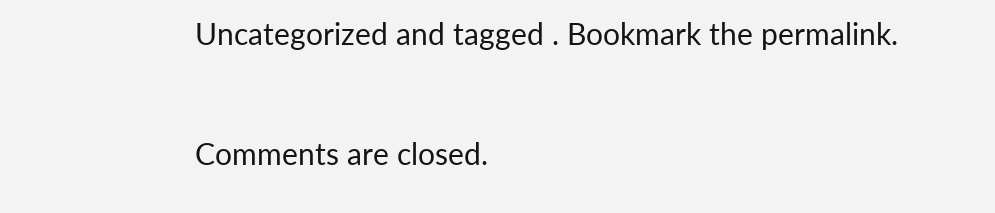Uncategorized and tagged . Bookmark the permalink.

Comments are closed.